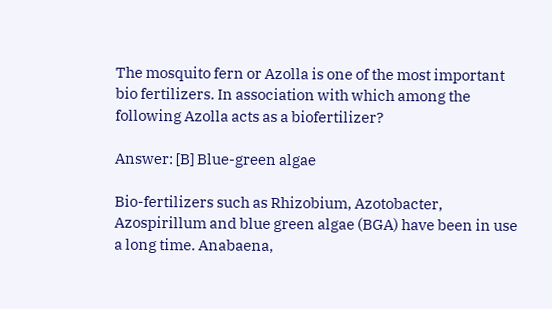The mosquito fern or Azolla is one of the most important bio fertilizers. In association with which among the following Azolla acts as a biofertilizer?

Answer: [B] Blue-green algae

Bio-fertilizers such as Rhizobium, Azotobacter, Azospirillum and blue green algae (BGA) have been in use a long time. Anabaena,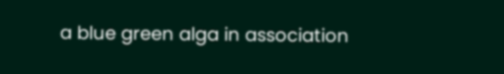a blue green alga in association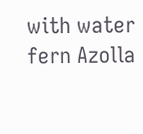with water fern Azolla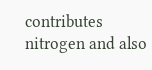contributes nitrogen and also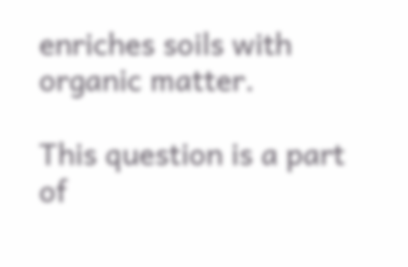enriches soils with organic matter.

This question is a part of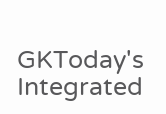GKToday's Integrated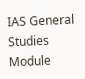IAS General Studies Module